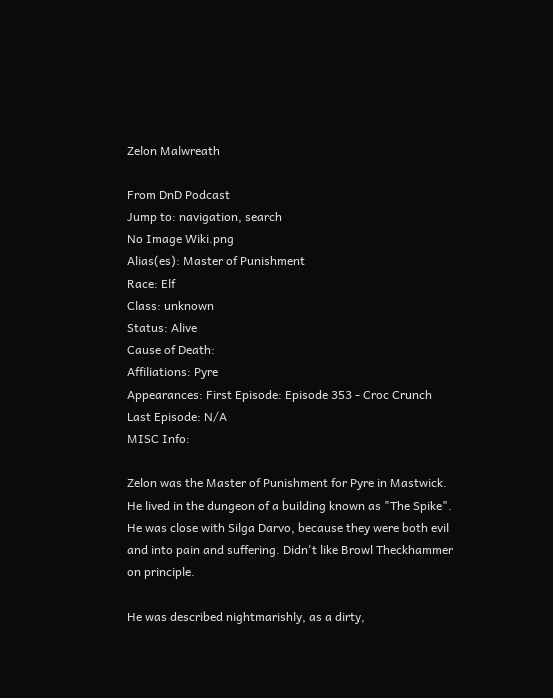Zelon Malwreath

From DnD Podcast
Jump to: navigation, search
No Image Wiki.png
Alias(es): Master of Punishment
Race: Elf
Class: unknown
Status: Alive
Cause of Death:
Affiliations: Pyre
Appearances: First Episode: Episode 353 - Croc Crunch
Last Episode: N/A
MISC Info:

Zelon was the Master of Punishment for Pyre in Mastwick. He lived in the dungeon of a building known as "The Spike". He was close with Silga Darvo, because they were both evil and into pain and suffering. Didn't like Browl Theckhammer on principle.

He was described nightmarishly, as a dirty,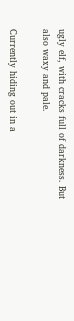ugly elf, with cracks full of darkness. But also waxy and pale.

Currently hiding out in a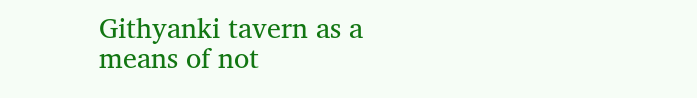Githyanki tavern as a means of not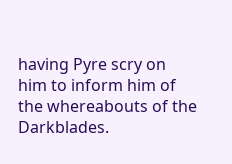having Pyre scry on him to inform him of the whereabouts of the Darkblades.